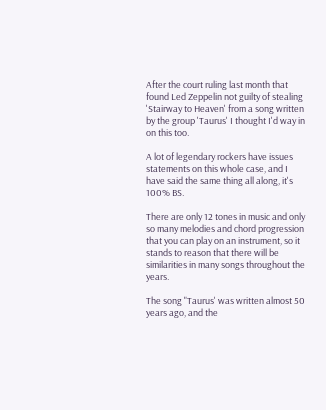After the court ruling last month that found Led Zeppelin not guilty of stealing 'Stairway to Heaven' from a song written by the group 'Taurus' I thought I'd way in on this too.

A lot of legendary rockers have issues statements on this whole case, and I have said the same thing all along, it's 100% BS.

There are only 12 tones in music and only so many melodies and chord progression that you can play on an instrument, so it stands to reason that there will be similarities in many songs throughout the years.

The song "Taurus' was written almost 50 years ago, and the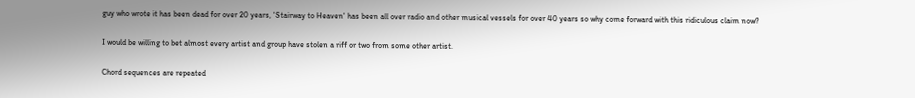guy who wrote it has been dead for over 20 years, 'Stairway to Heaven' has been all over radio and other musical vessels for over 40 years so why come forward with this ridiculous claim now?

I would be willing to bet almost every artist and group have stolen a riff or two from some other artist.

Chord sequences are repeated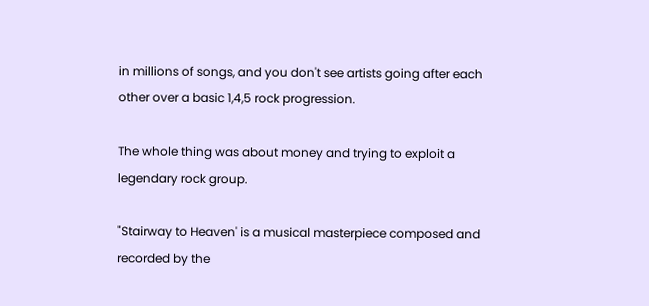in millions of songs, and you don't see artists going after each other over a basic 1,4,5 rock progression.

The whole thing was about money and trying to exploit a legendary rock group.

"Stairway to Heaven' is a musical masterpiece composed and recorded by the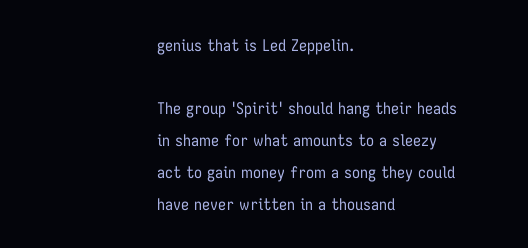genius that is Led Zeppelin.

The group 'Spirit' should hang their heads in shame for what amounts to a sleezy act to gain money from a song they could have never written in a thousand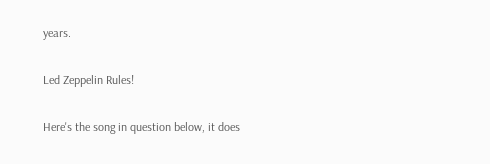years.

Led Zeppelin Rules!

Here's the song in question below, it does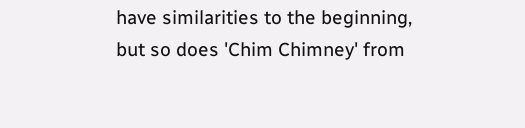have similarities to the beginning, but so does 'Chim Chimney' from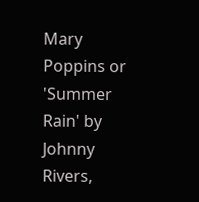Mary Poppins or 'Summer Rain' by Johnny Rivers,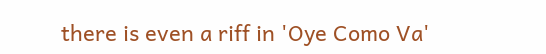there is even a riff in 'Oye Como Va'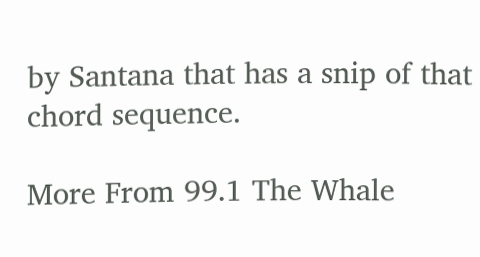by Santana that has a snip of that chord sequence.

More From 99.1 The Whale